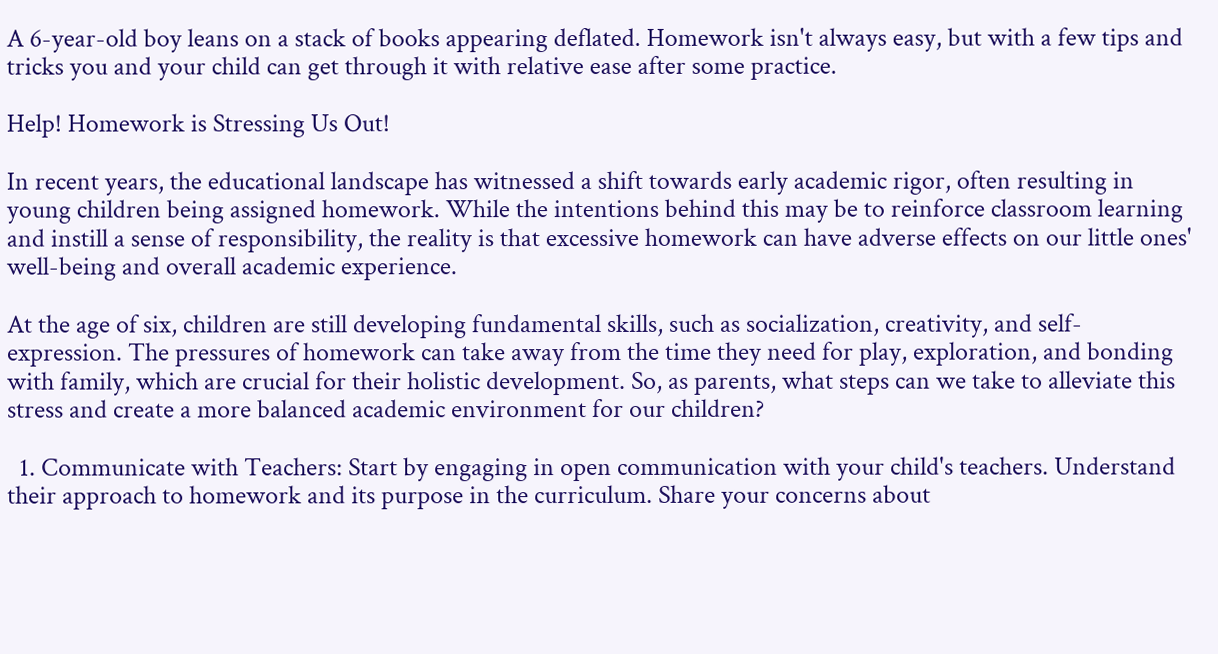A 6-year-old boy leans on a stack of books appearing deflated. Homework isn't always easy, but with a few tips and tricks you and your child can get through it with relative ease after some practice.

Help! Homework is Stressing Us Out!

In recent years, the educational landscape has witnessed a shift towards early academic rigor, often resulting in young children being assigned homework. While the intentions behind this may be to reinforce classroom learning and instill a sense of responsibility, the reality is that excessive homework can have adverse effects on our little ones' well-being and overall academic experience.

At the age of six, children are still developing fundamental skills, such as socialization, creativity, and self-expression. The pressures of homework can take away from the time they need for play, exploration, and bonding with family, which are crucial for their holistic development. So, as parents, what steps can we take to alleviate this stress and create a more balanced academic environment for our children?

  1. Communicate with Teachers: Start by engaging in open communication with your child's teachers. Understand their approach to homework and its purpose in the curriculum. Share your concerns about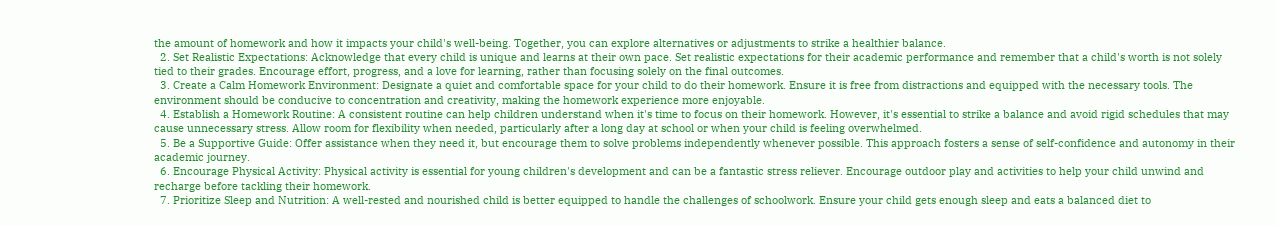the amount of homework and how it impacts your child's well-being. Together, you can explore alternatives or adjustments to strike a healthier balance.
  2. Set Realistic Expectations: Acknowledge that every child is unique and learns at their own pace. Set realistic expectations for their academic performance and remember that a child's worth is not solely tied to their grades. Encourage effort, progress, and a love for learning, rather than focusing solely on the final outcomes.
  3. Create a Calm Homework Environment: Designate a quiet and comfortable space for your child to do their homework. Ensure it is free from distractions and equipped with the necessary tools. The environment should be conducive to concentration and creativity, making the homework experience more enjoyable.
  4. Establish a Homework Routine: A consistent routine can help children understand when it's time to focus on their homework. However, it's essential to strike a balance and avoid rigid schedules that may cause unnecessary stress. Allow room for flexibility when needed, particularly after a long day at school or when your child is feeling overwhelmed.
  5. Be a Supportive Guide: Offer assistance when they need it, but encourage them to solve problems independently whenever possible. This approach fosters a sense of self-confidence and autonomy in their academic journey.
  6. Encourage Physical Activity: Physical activity is essential for young children's development and can be a fantastic stress reliever. Encourage outdoor play and activities to help your child unwind and recharge before tackling their homework.
  7. Prioritize Sleep and Nutrition: A well-rested and nourished child is better equipped to handle the challenges of schoolwork. Ensure your child gets enough sleep and eats a balanced diet to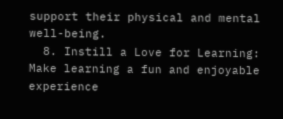support their physical and mental well-being.
  8. Instill a Love for Learning: Make learning a fun and enjoyable experience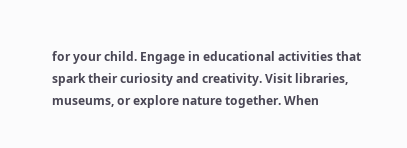for your child. Engage in educational activities that spark their curiosity and creativity. Visit libraries, museums, or explore nature together. When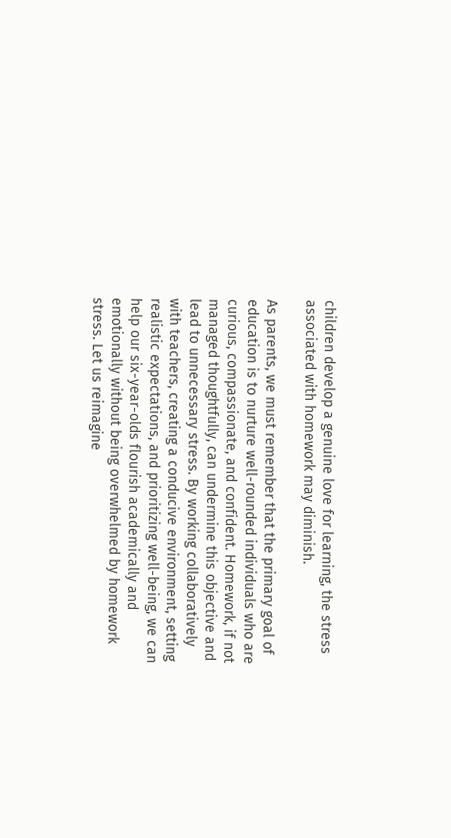children develop a genuine love for learning, the stress associated with homework may diminish.

As parents, we must remember that the primary goal of education is to nurture well-rounded individuals who are curious, compassionate, and confident. Homework, if not managed thoughtfully, can undermine this objective and lead to unnecessary stress. By working collaboratively with teachers, creating a conducive environment, setting realistic expectations, and prioritizing well-being, we can help our six-year-olds flourish academically and emotionally without being overwhelmed by homework stress. Let us reimagine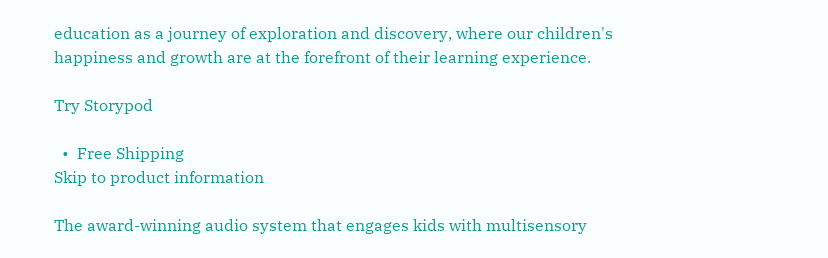education as a journey of exploration and discovery, where our children's happiness and growth are at the forefront of their learning experience.

Try Storypod

  •  Free Shipping
Skip to product information

The award-winning audio system that engages kids with multisensory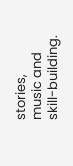stories, music and skill-building.